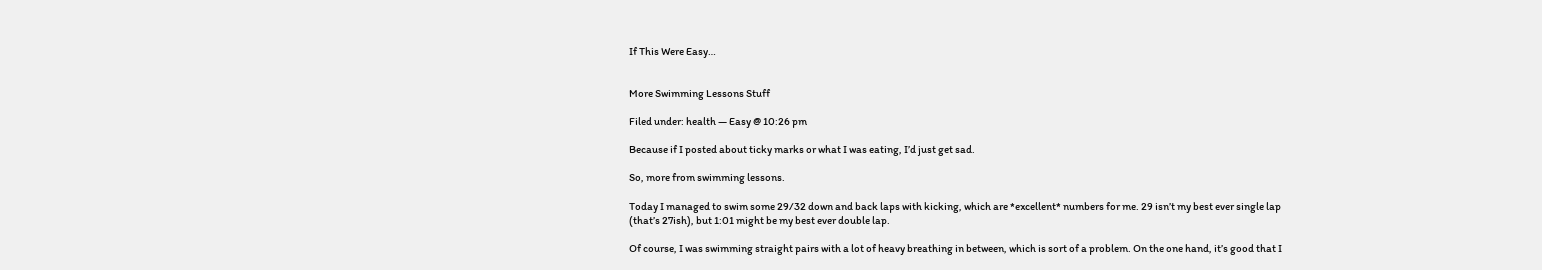If This Were Easy…


More Swimming Lessons Stuff

Filed under: health — Easy @ 10:26 pm

Because if I posted about ticky marks or what I was eating, I’d just get sad.

So, more from swimming lessons.

Today I managed to swim some 29/32 down and back laps with kicking, which are *excellent* numbers for me. 29 isn’t my best ever single lap (that’s 27ish), but 1:01 might be my best ever double lap.

Of course, I was swimming straight pairs with a lot of heavy breathing in between, which is sort of a problem. On the one hand, it’s good that I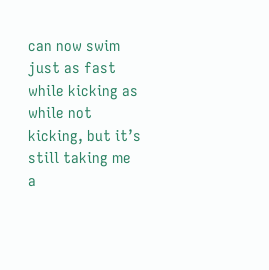can now swim just as fast while kicking as while not kicking, but it’s still taking me a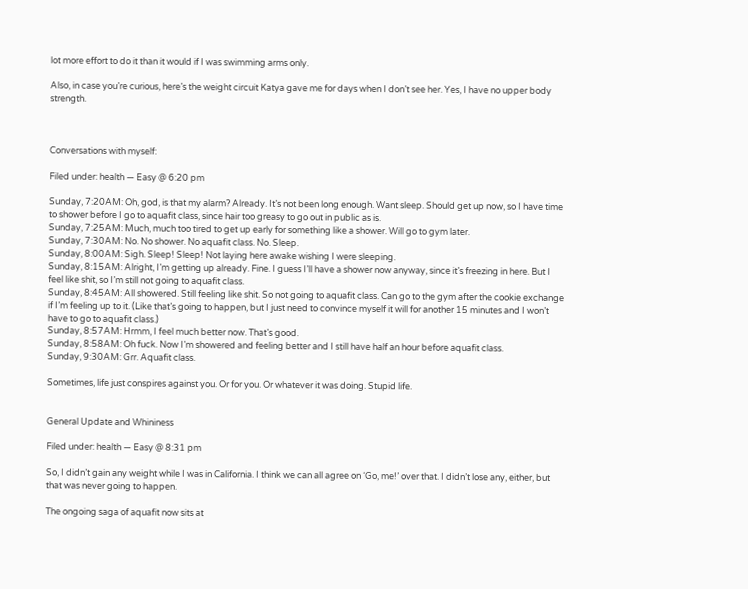lot more effort to do it than it would if I was swimming arms only.

Also, in case you’re curious, here’s the weight circuit Katya gave me for days when I don’t see her. Yes, I have no upper body strength.



Conversations with myself:

Filed under: health — Easy @ 6:20 pm

Sunday, 7:20AM: Oh, god, is that my alarm? Already. It’s not been long enough. Want sleep. Should get up now, so I have time to shower before I go to aquafit class, since hair too greasy to go out in public as is.
Sunday, 7:25AM: Much, much too tired to get up early for something like a shower. Will go to gym later.
Sunday, 7:30AM: No. No shower. No aquafit class. No. Sleep.
Sunday, 8:00AM: Sigh. Sleep! Sleep! Not laying here awake wishing I were sleeping.
Sunday, 8:15AM: Alright, I’m getting up already. Fine. I guess I’ll have a shower now anyway, since it’s freezing in here. But I feel like shit, so I’m still not going to aquafit class.
Sunday, 8:45AM: All showered. Still feeling like shit. So not going to aquafit class. Can go to the gym after the cookie exchange if I’m feeling up to it. (Like that’s going to happen, but I just need to convince myself it will for another 15 minutes and I won’t have to go to aquafit class.)
Sunday, 8:57AM: Hrmm, I feel much better now. That’s good.
Sunday, 8:58AM: Oh fuck. Now I’m showered and feeling better and I still have half an hour before aquafit class.
Sunday, 9:30AM: Grr. Aquafit class.

Sometimes, life just conspires against you. Or for you. Or whatever it was doing. Stupid life.


General Update and Whininess

Filed under: health — Easy @ 8:31 pm

So, I didn’t gain any weight while I was in California. I think we can all agree on ‘Go, me!’ over that. I didn’t lose any, either, but that was never going to happen.

The ongoing saga of aquafit now sits at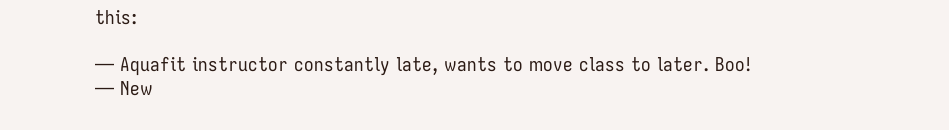this:

— Aquafit instructor constantly late, wants to move class to later. Boo!
— New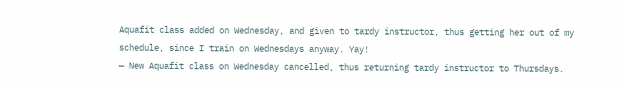Aquafit class added on Wednesday, and given to tardy instructor, thus getting her out of my schedule, since I train on Wednesdays anyway. Yay!
— New Aquafit class on Wednesday cancelled, thus returning tardy instructor to Thursdays.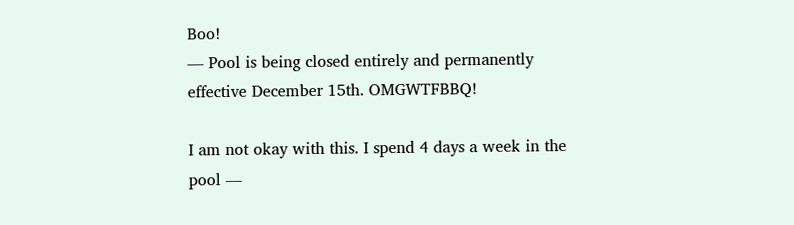Boo!
— Pool is being closed entirely and permanently effective December 15th. OMGWTFBBQ!

I am not okay with this. I spend 4 days a week in the pool —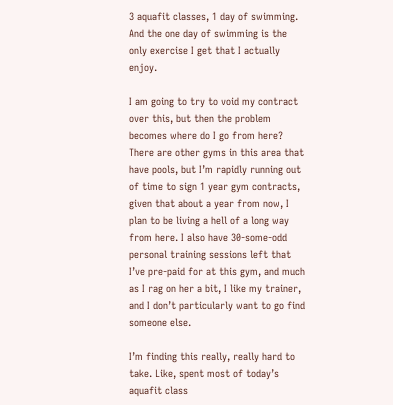3 aquafit classes, 1 day of swimming. And the one day of swimming is the only exercise I get that I actually enjoy.

I am going to try to void my contract over this, but then the problem becomes where do I go from here? There are other gyms in this area that have pools, but I’m rapidly running out of time to sign 1 year gym contracts, given that about a year from now, I plan to be living a hell of a long way from here. I also have 30-some-odd personal training sessions left that I’ve pre-paid for at this gym, and much as I rag on her a bit, I like my trainer, and I don’t particularly want to go find someone else.

I’m finding this really, really hard to take. Like, spent most of today’s aquafit class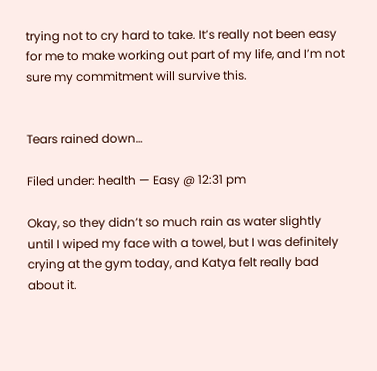trying not to cry hard to take. It’s really not been easy for me to make working out part of my life, and I’m not sure my commitment will survive this.


Tears rained down…

Filed under: health — Easy @ 12:31 pm

Okay, so they didn’t so much rain as water slightly until I wiped my face with a towel, but I was definitely crying at the gym today, and Katya felt really bad about it.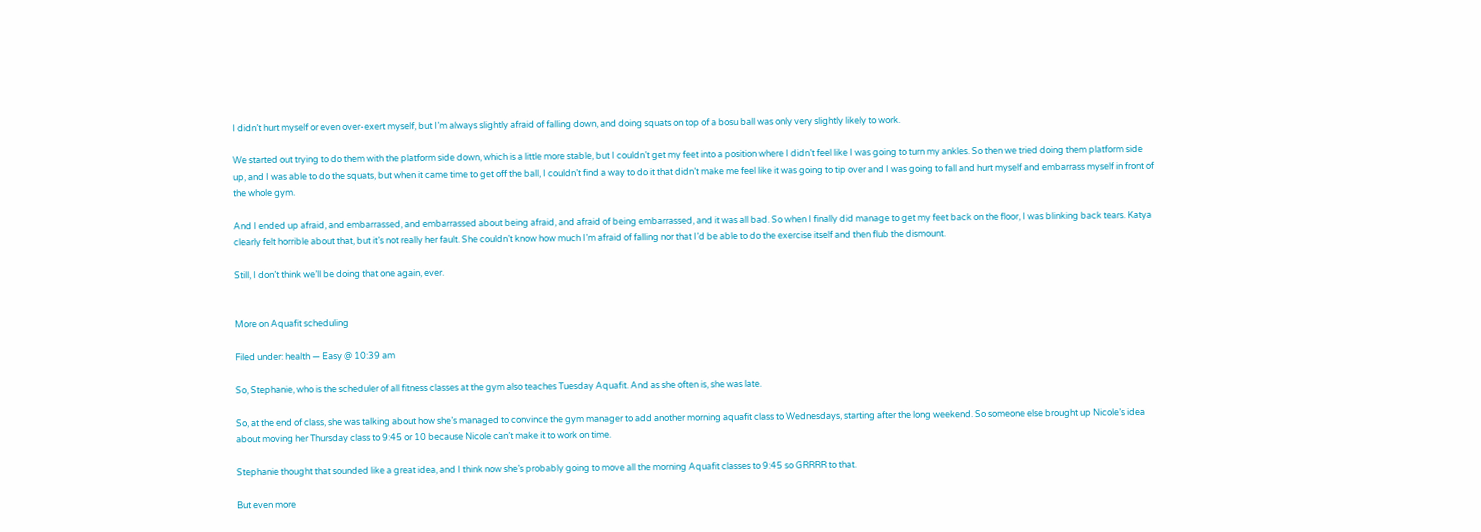I didn’t hurt myself or even over-exert myself, but I’m always slightly afraid of falling down, and doing squats on top of a bosu ball was only very slightly likely to work.

We started out trying to do them with the platform side down, which is a little more stable, but I couldn’t get my feet into a position where I didn’t feel like I was going to turn my ankles. So then we tried doing them platform side up, and I was able to do the squats, but when it came time to get off the ball, I couldn’t find a way to do it that didn’t make me feel like it was going to tip over and I was going to fall and hurt myself and embarrass myself in front of the whole gym.

And I ended up afraid, and embarrassed, and embarrassed about being afraid, and afraid of being embarrassed, and it was all bad. So when I finally did manage to get my feet back on the floor, I was blinking back tears. Katya clearly felt horrible about that, but it’s not really her fault. She couldn’t know how much I’m afraid of falling nor that I’d be able to do the exercise itself and then flub the dismount.

Still, I don’t think we’ll be doing that one again, ever.


More on Aquafit scheduling

Filed under: health — Easy @ 10:39 am

So, Stephanie, who is the scheduler of all fitness classes at the gym also teaches Tuesday Aquafit. And as she often is, she was late.

So, at the end of class, she was talking about how she’s managed to convince the gym manager to add another morning aquafit class to Wednesdays, starting after the long weekend. So someone else brought up Nicole’s idea about moving her Thursday class to 9:45 or 10 because Nicole can’t make it to work on time.

Stephanie thought that sounded like a great idea, and I think now she’s probably going to move all the morning Aquafit classes to 9:45 so GRRRR to that.

But even more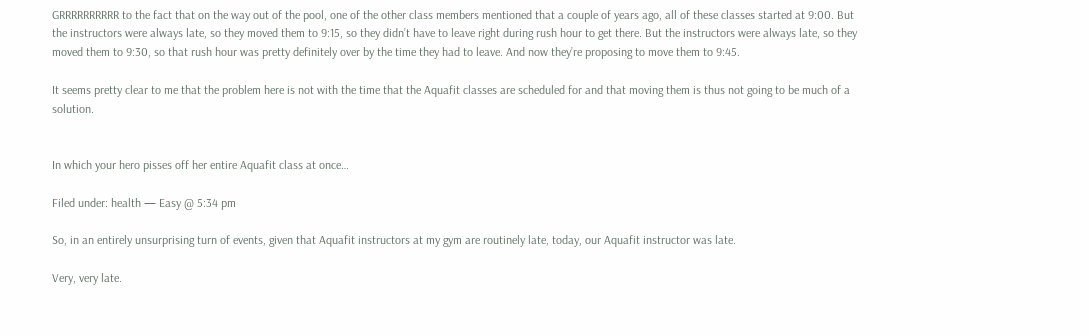GRRRRRRRRRR to the fact that on the way out of the pool, one of the other class members mentioned that a couple of years ago, all of these classes started at 9:00. But the instructors were always late, so they moved them to 9:15, so they didn’t have to leave right during rush hour to get there. But the instructors were always late, so they moved them to 9:30, so that rush hour was pretty definitely over by the time they had to leave. And now they’re proposing to move them to 9:45.

It seems pretty clear to me that the problem here is not with the time that the Aquafit classes are scheduled for and that moving them is thus not going to be much of a solution.


In which your hero pisses off her entire Aquafit class at once…

Filed under: health — Easy @ 5:34 pm

So, in an entirely unsurprising turn of events, given that Aquafit instructors at my gym are routinely late, today, our Aquafit instructor was late.

Very, very late.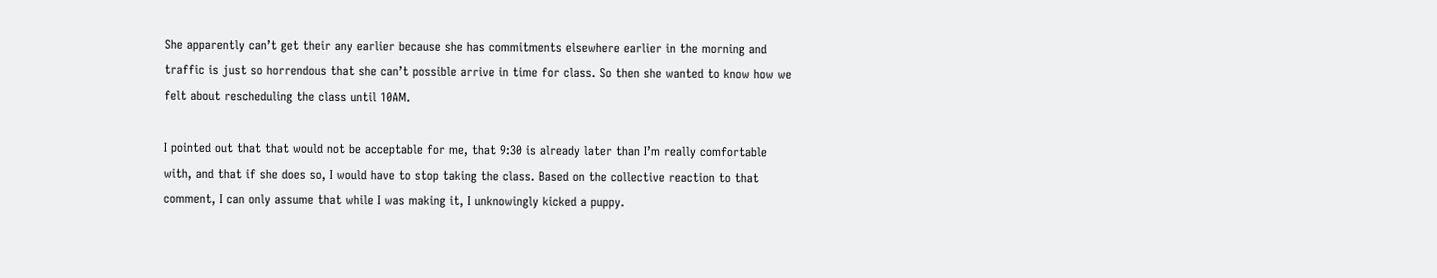She apparently can’t get their any earlier because she has commitments elsewhere earlier in the morning and traffic is just so horrendous that she can’t possible arrive in time for class. So then she wanted to know how we felt about rescheduling the class until 10AM.

I pointed out that that would not be acceptable for me, that 9:30 is already later than I’m really comfortable with, and that if she does so, I would have to stop taking the class. Based on the collective reaction to that comment, I can only assume that while I was making it, I unknowingly kicked a puppy.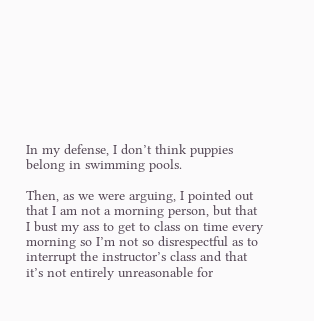In my defense, I don’t think puppies belong in swimming pools.

Then, as we were arguing, I pointed out that I am not a morning person, but that I bust my ass to get to class on time every morning so I’m not so disrespectful as to interrupt the instructor’s class and that it’s not entirely unreasonable for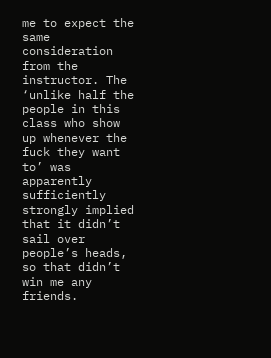me to expect the same consideration from the instructor. The ‘unlike half the people in this class who show up whenever the fuck they want to’ was apparently sufficiently strongly implied that it didn’t sail over people’s heads, so that didn’t win me any friends.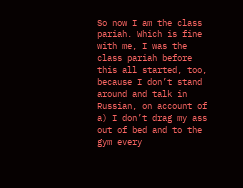So now I am the class pariah. Which is fine with me, I was the class pariah before this all started, too, because I don’t stand around and talk in Russian, on account of a) I don’t drag my ass out of bed and to the gym every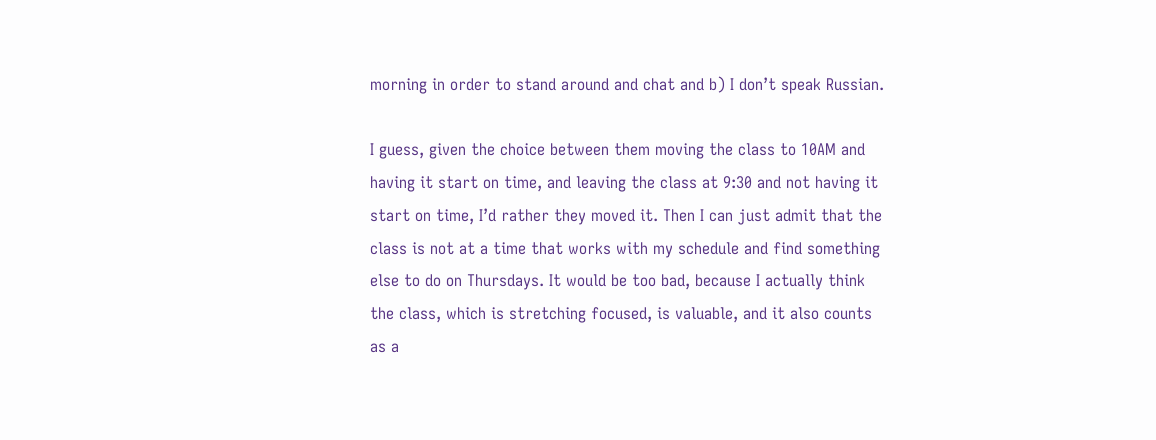morning in order to stand around and chat and b) I don’t speak Russian.

I guess, given the choice between them moving the class to 10AM and having it start on time, and leaving the class at 9:30 and not having it start on time, I’d rather they moved it. Then I can just admit that the class is not at a time that works with my schedule and find something else to do on Thursdays. It would be too bad, because I actually think the class, which is stretching focused, is valuable, and it also counts as a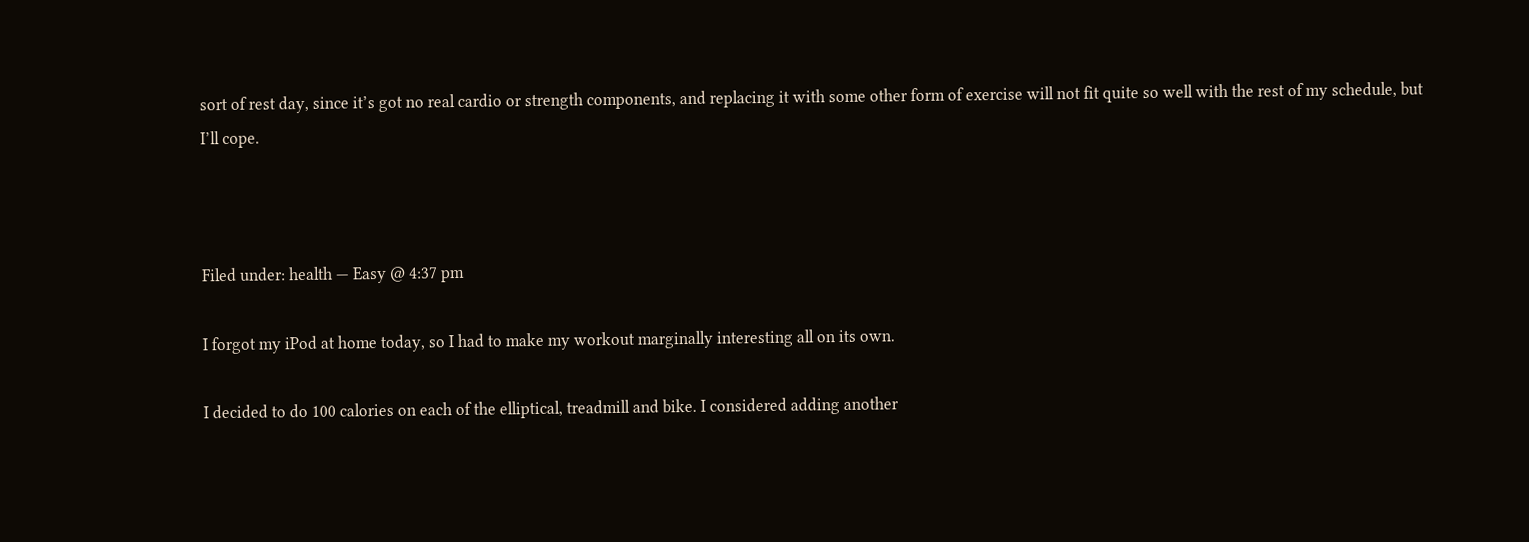sort of rest day, since it’s got no real cardio or strength components, and replacing it with some other form of exercise will not fit quite so well with the rest of my schedule, but I’ll cope.



Filed under: health — Easy @ 4:37 pm

I forgot my iPod at home today, so I had to make my workout marginally interesting all on its own.

I decided to do 100 calories on each of the elliptical, treadmill and bike. I considered adding another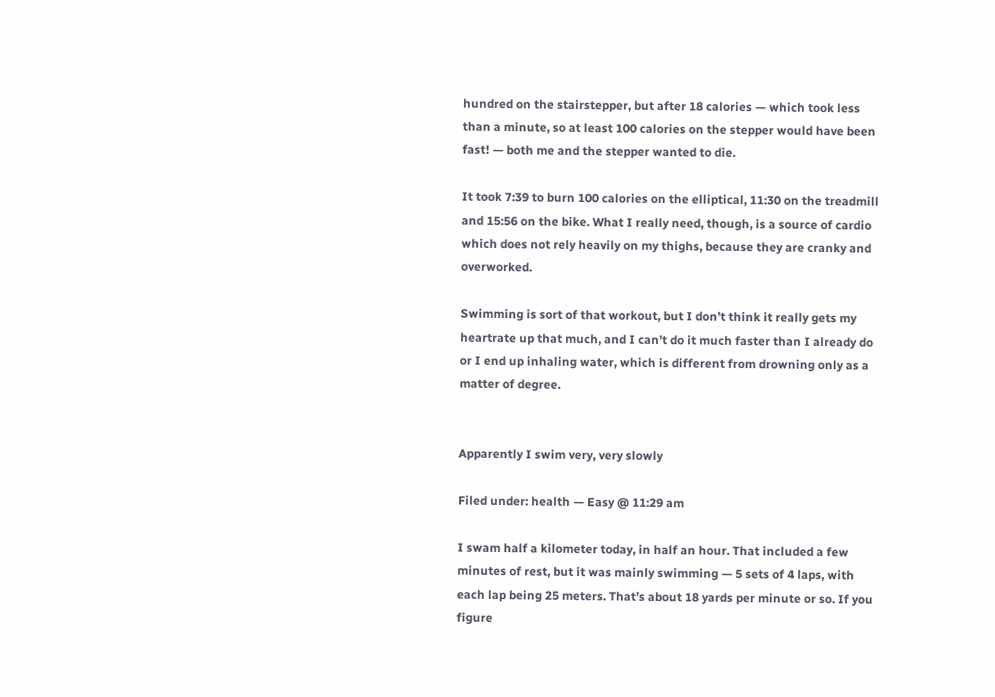hundred on the stairstepper, but after 18 calories — which took less than a minute, so at least 100 calories on the stepper would have been fast! — both me and the stepper wanted to die.

It took 7:39 to burn 100 calories on the elliptical, 11:30 on the treadmill and 15:56 on the bike. What I really need, though, is a source of cardio which does not rely heavily on my thighs, because they are cranky and overworked.

Swimming is sort of that workout, but I don’t think it really gets my heartrate up that much, and I can’t do it much faster than I already do or I end up inhaling water, which is different from drowning only as a matter of degree.


Apparently I swim very, very slowly

Filed under: health — Easy @ 11:29 am

I swam half a kilometer today, in half an hour. That included a few minutes of rest, but it was mainly swimming — 5 sets of 4 laps, with each lap being 25 meters. That’s about 18 yards per minute or so. If you figure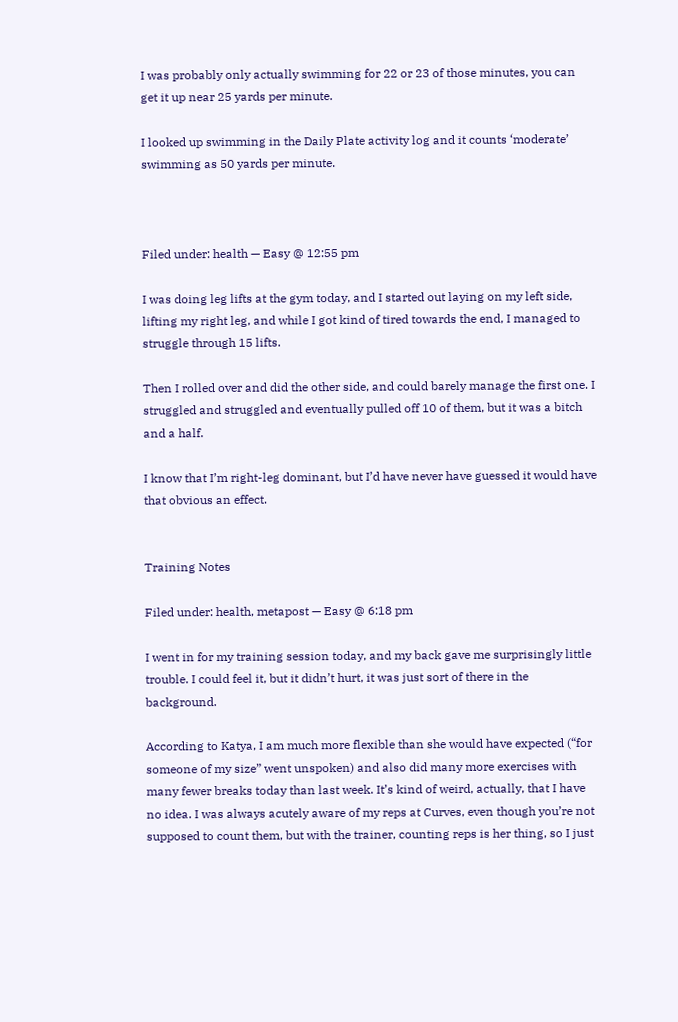I was probably only actually swimming for 22 or 23 of those minutes, you can get it up near 25 yards per minute.

I looked up swimming in the Daily Plate activity log and it counts ‘moderate’ swimming as 50 yards per minute.



Filed under: health — Easy @ 12:55 pm

I was doing leg lifts at the gym today, and I started out laying on my left side, lifting my right leg, and while I got kind of tired towards the end, I managed to struggle through 15 lifts.

Then I rolled over and did the other side, and could barely manage the first one. I struggled and struggled and eventually pulled off 10 of them, but it was a bitch and a half.

I know that I’m right-leg dominant, but I’d have never have guessed it would have that obvious an effect.


Training Notes

Filed under: health, metapost — Easy @ 6:18 pm

I went in for my training session today, and my back gave me surprisingly little trouble. I could feel it, but it didn’t hurt, it was just sort of there in the background.

According to Katya, I am much more flexible than she would have expected (“for someone of my size” went unspoken) and also did many more exercises with many fewer breaks today than last week. It’s kind of weird, actually, that I have no idea. I was always acutely aware of my reps at Curves, even though you’re not supposed to count them, but with the trainer, counting reps is her thing, so I just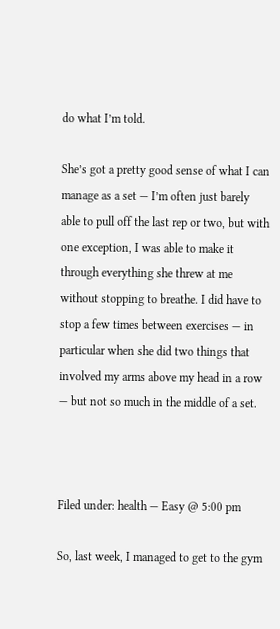do what I’m told.

She’s got a pretty good sense of what I can manage as a set — I’m often just barely able to pull off the last rep or two, but with one exception, I was able to make it through everything she threw at me without stopping to breathe. I did have to stop a few times between exercises — in particular when she did two things that involved my arms above my head in a row — but not so much in the middle of a set.



Filed under: health — Easy @ 5:00 pm

So, last week, I managed to get to the gym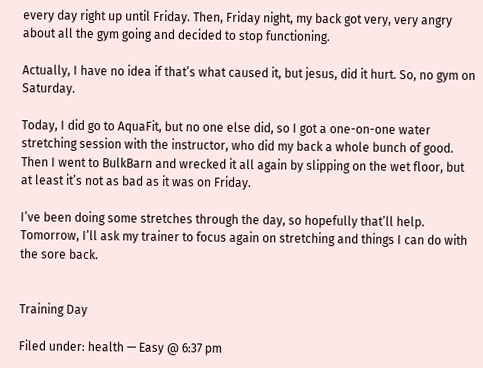every day right up until Friday. Then, Friday night, my back got very, very angry about all the gym going and decided to stop functioning.

Actually, I have no idea if that’s what caused it, but jesus, did it hurt. So, no gym on Saturday.

Today, I did go to AquaFit, but no one else did, so I got a one-on-one water stretching session with the instructor, who did my back a whole bunch of good. Then I went to BulkBarn and wrecked it all again by slipping on the wet floor, but at least it’s not as bad as it was on Friday.

I’ve been doing some stretches through the day, so hopefully that’ll help. Tomorrow, I’ll ask my trainer to focus again on stretching and things I can do with the sore back.


Training Day

Filed under: health — Easy @ 6:37 pm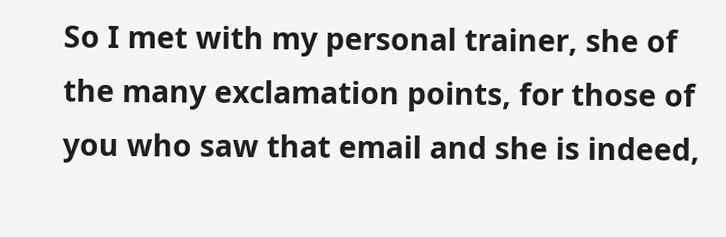So I met with my personal trainer, she of the many exclamation points, for those of you who saw that email and she is indeed,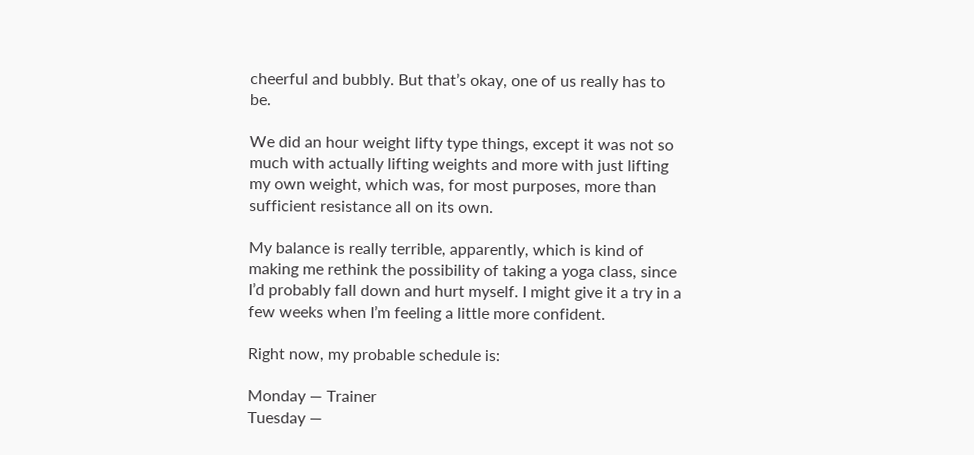cheerful and bubbly. But that’s okay, one of us really has to be.

We did an hour weight lifty type things, except it was not so much with actually lifting weights and more with just lifting my own weight, which was, for most purposes, more than sufficient resistance all on its own.

My balance is really terrible, apparently, which is kind of making me rethink the possibility of taking a yoga class, since I’d probably fall down and hurt myself. I might give it a try in a few weeks when I’m feeling a little more confident.

Right now, my probable schedule is:

Monday — Trainer
Tuesday —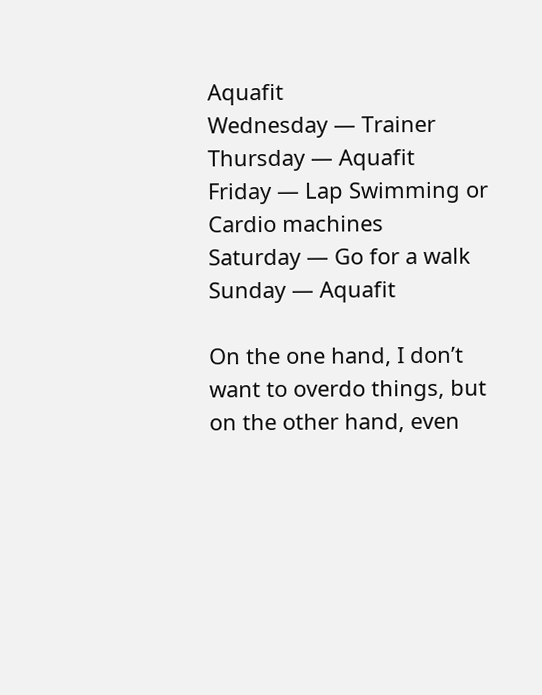Aquafit
Wednesday — Trainer
Thursday — Aquafit
Friday — Lap Swimming or Cardio machines
Saturday — Go for a walk
Sunday — Aquafit

On the one hand, I don’t want to overdo things, but on the other hand, even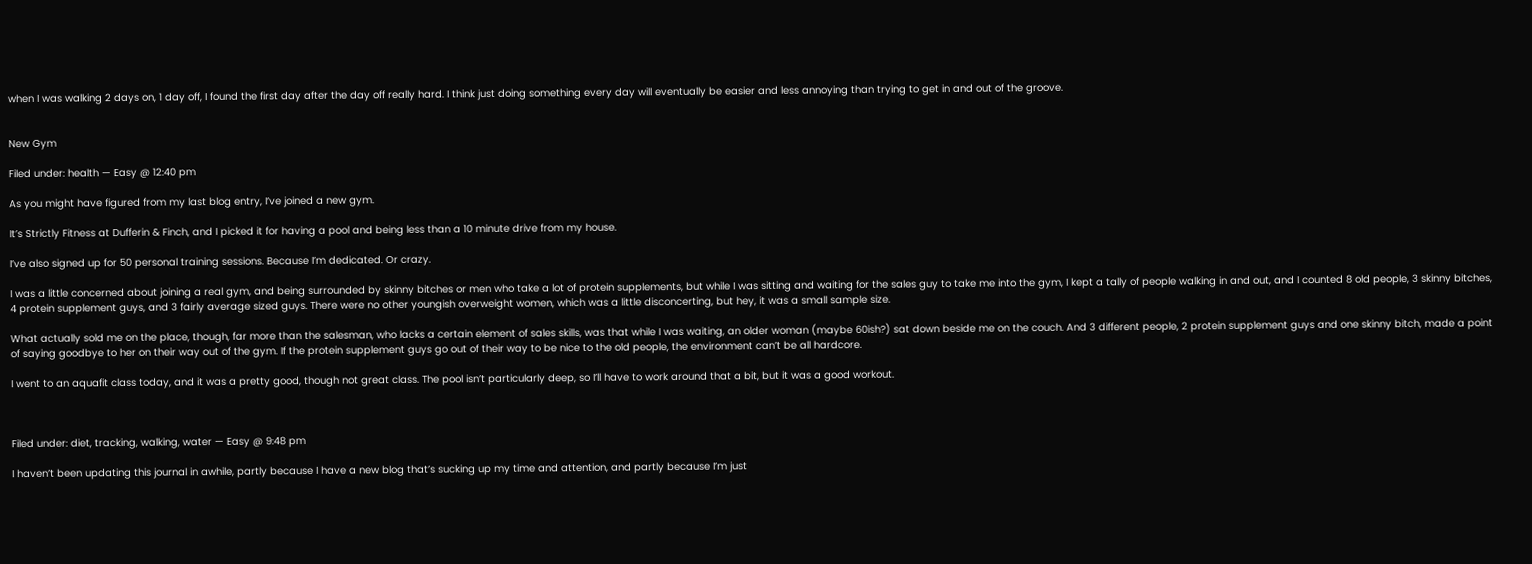when I was walking 2 days on, 1 day off, I found the first day after the day off really hard. I think just doing something every day will eventually be easier and less annoying than trying to get in and out of the groove.


New Gym

Filed under: health — Easy @ 12:40 pm

As you might have figured from my last blog entry, I’ve joined a new gym.

It’s Strictly Fitness at Dufferin & Finch, and I picked it for having a pool and being less than a 10 minute drive from my house.

I’ve also signed up for 50 personal training sessions. Because I’m dedicated. Or crazy.

I was a little concerned about joining a real gym, and being surrounded by skinny bitches or men who take a lot of protein supplements, but while I was sitting and waiting for the sales guy to take me into the gym, I kept a tally of people walking in and out, and I counted 8 old people, 3 skinny bitches, 4 protein supplement guys, and 3 fairly average sized guys. There were no other youngish overweight women, which was a little disconcerting, but hey, it was a small sample size.

What actually sold me on the place, though, far more than the salesman, who lacks a certain element of sales skills, was that while I was waiting, an older woman (maybe 60ish?) sat down beside me on the couch. And 3 different people, 2 protein supplement guys and one skinny bitch, made a point of saying goodbye to her on their way out of the gym. If the protein supplement guys go out of their way to be nice to the old people, the environment can’t be all hardcore.

I went to an aquafit class today, and it was a pretty good, though not great class. The pool isn’t particularly deep, so I’ll have to work around that a bit, but it was a good workout.



Filed under: diet, tracking, walking, water — Easy @ 9:48 pm

I haven’t been updating this journal in awhile, partly because I have a new blog that’s sucking up my time and attention, and partly because I’m just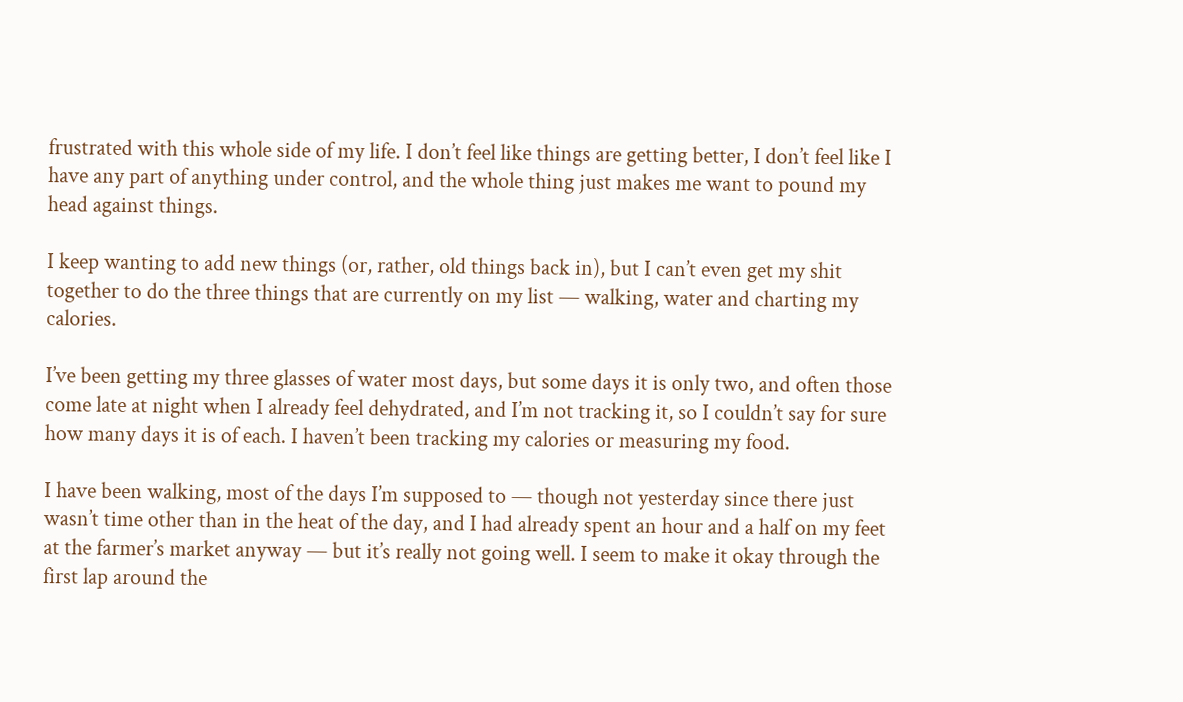frustrated with this whole side of my life. I don’t feel like things are getting better, I don’t feel like I have any part of anything under control, and the whole thing just makes me want to pound my head against things.

I keep wanting to add new things (or, rather, old things back in), but I can’t even get my shit together to do the three things that are currently on my list — walking, water and charting my calories.

I’ve been getting my three glasses of water most days, but some days it is only two, and often those come late at night when I already feel dehydrated, and I’m not tracking it, so I couldn’t say for sure how many days it is of each. I haven’t been tracking my calories or measuring my food.

I have been walking, most of the days I’m supposed to — though not yesterday since there just wasn’t time other than in the heat of the day, and I had already spent an hour and a half on my feet at the farmer’s market anyway — but it’s really not going well. I seem to make it okay through the first lap around the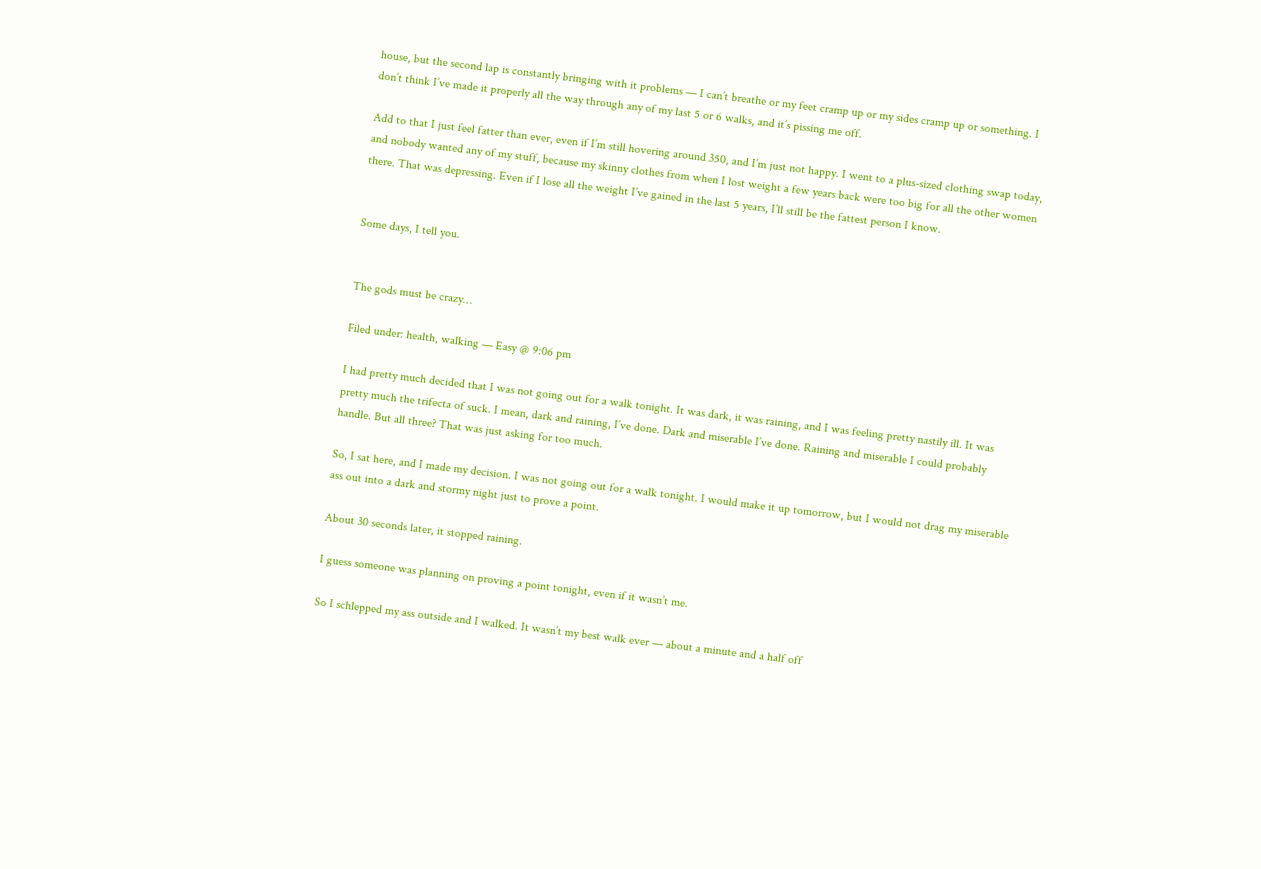house, but the second lap is constantly bringing with it problems — I can’t breathe or my feet cramp up or my sides cramp up or something. I don’t think I’ve made it properly all the way through any of my last 5 or 6 walks, and it’s pissing me off.

Add to that I just feel fatter than ever, even if I’m still hovering around 350, and I’m just not happy. I went to a plus-sized clothing swap today, and nobody wanted any of my stuff, because my skinny clothes from when I lost weight a few years back were too big for all the other women there. That was depressing. Even if I lose all the weight I’ve gained in the last 5 years, I’ll still be the fattest person I know.


Some days, I tell you.


The gods must be crazy…

Filed under: health, walking — Easy @ 9:06 pm

I had pretty much decided that I was not going out for a walk tonight. It was dark, it was raining, and I was feeling pretty nastily ill. It was pretty much the trifecta of suck. I mean, dark and raining, I’ve done. Dark and miserable I’ve done. Raining and miserable I could probably handle. But all three? That was just asking for too much.

So, I sat here, and I made my decision. I was not going out for a walk tonight. I would make it up tomorrow, but I would not drag my miserable ass out into a dark and stormy night just to prove a point.

About 30 seconds later, it stopped raining.

I guess someone was planning on proving a point tonight, even if it wasn’t me.

So I schlepped my ass outside and I walked. It wasn’t my best walk ever — about a minute and a half off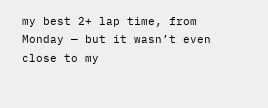my best 2+ lap time, from Monday — but it wasn’t even close to my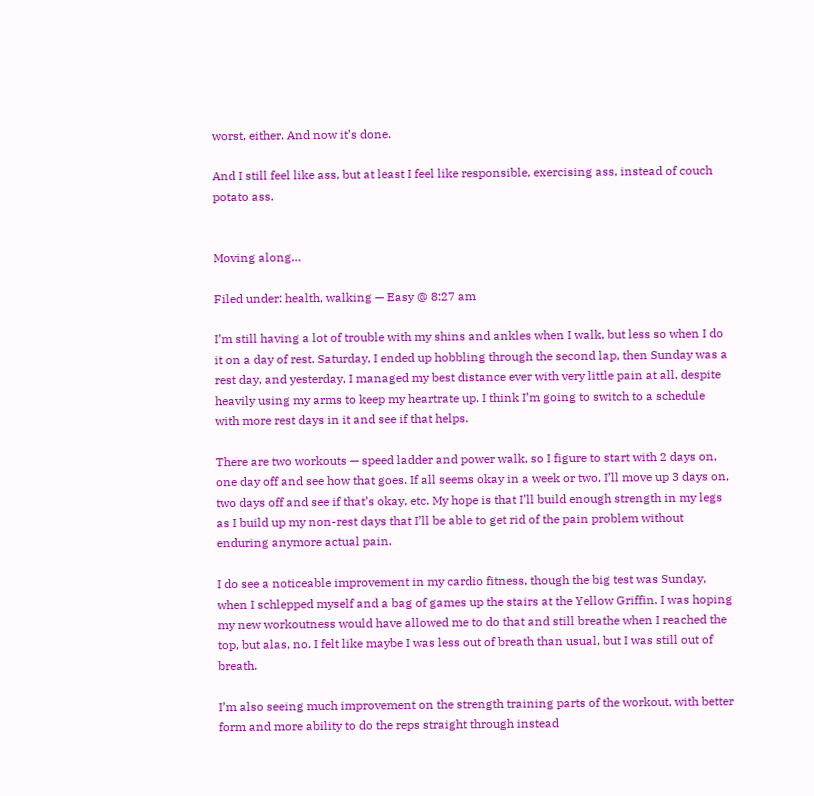worst, either. And now it’s done.

And I still feel like ass, but at least I feel like responsible, exercising ass, instead of couch potato ass.


Moving along…

Filed under: health, walking — Easy @ 8:27 am

I’m still having a lot of trouble with my shins and ankles when I walk, but less so when I do it on a day of rest. Saturday, I ended up hobbling through the second lap, then Sunday was a rest day, and yesterday, I managed my best distance ever with very little pain at all, despite heavily using my arms to keep my heartrate up. I think I’m going to switch to a schedule with more rest days in it and see if that helps.

There are two workouts — speed ladder and power walk, so I figure to start with 2 days on, one day off and see how that goes. If all seems okay in a week or two, I’ll move up 3 days on, two days off and see if that’s okay, etc. My hope is that I’ll build enough strength in my legs as I build up my non-rest days that I’ll be able to get rid of the pain problem without enduring anymore actual pain.

I do see a noticeable improvement in my cardio fitness, though the big test was Sunday, when I schlepped myself and a bag of games up the stairs at the Yellow Griffin. I was hoping my new workoutness would have allowed me to do that and still breathe when I reached the top, but alas, no. I felt like maybe I was less out of breath than usual, but I was still out of breath.

I’m also seeing much improvement on the strength training parts of the workout, with better form and more ability to do the reps straight through instead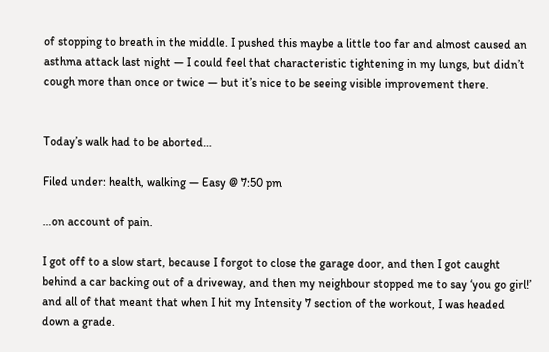of stopping to breath in the middle. I pushed this maybe a little too far and almost caused an asthma attack last night — I could feel that characteristic tightening in my lungs, but didn’t cough more than once or twice — but it’s nice to be seeing visible improvement there.


Today’s walk had to be aborted…

Filed under: health, walking — Easy @ 7:50 pm

…on account of pain.

I got off to a slow start, because I forgot to close the garage door, and then I got caught behind a car backing out of a driveway, and then my neighbour stopped me to say ‘you go girl!’ and all of that meant that when I hit my Intensity 7 section of the workout, I was headed down a grade.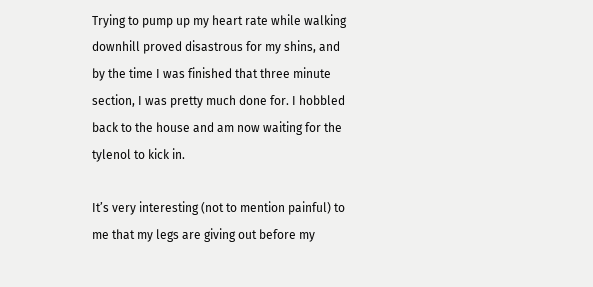Trying to pump up my heart rate while walking downhill proved disastrous for my shins, and by the time I was finished that three minute section, I was pretty much done for. I hobbled back to the house and am now waiting for the tylenol to kick in.

It’s very interesting (not to mention painful) to me that my legs are giving out before my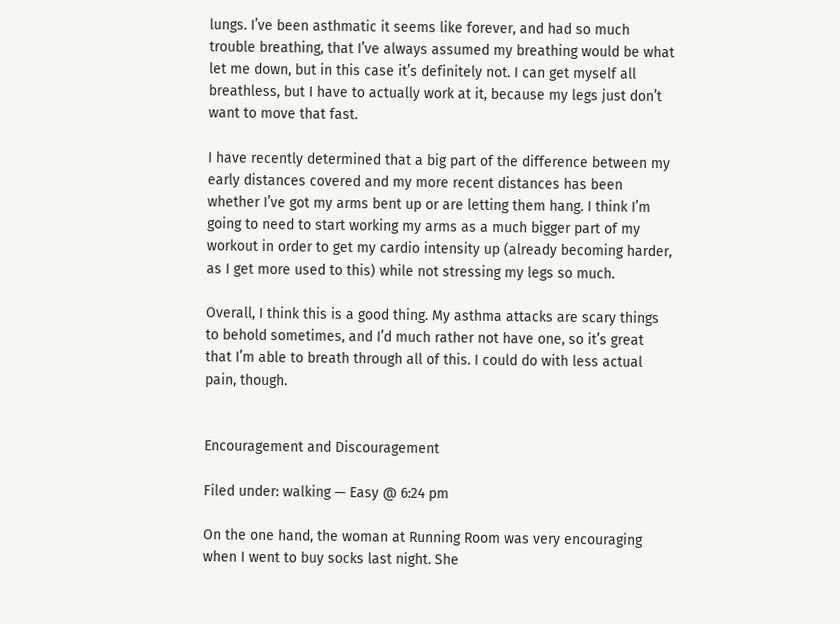lungs. I’ve been asthmatic it seems like forever, and had so much trouble breathing, that I’ve always assumed my breathing would be what let me down, but in this case it’s definitely not. I can get myself all breathless, but I have to actually work at it, because my legs just don’t want to move that fast.

I have recently determined that a big part of the difference between my early distances covered and my more recent distances has been whether I’ve got my arms bent up or are letting them hang. I think I’m going to need to start working my arms as a much bigger part of my workout in order to get my cardio intensity up (already becoming harder, as I get more used to this) while not stressing my legs so much.

Overall, I think this is a good thing. My asthma attacks are scary things to behold sometimes, and I’d much rather not have one, so it’s great that I’m able to breath through all of this. I could do with less actual pain, though.


Encouragement and Discouragement

Filed under: walking — Easy @ 6:24 pm

On the one hand, the woman at Running Room was very encouraging when I went to buy socks last night. She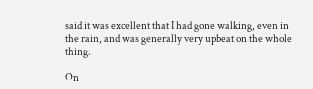said it was excellent that I had gone walking, even in the rain, and was generally very upbeat on the whole thing.

On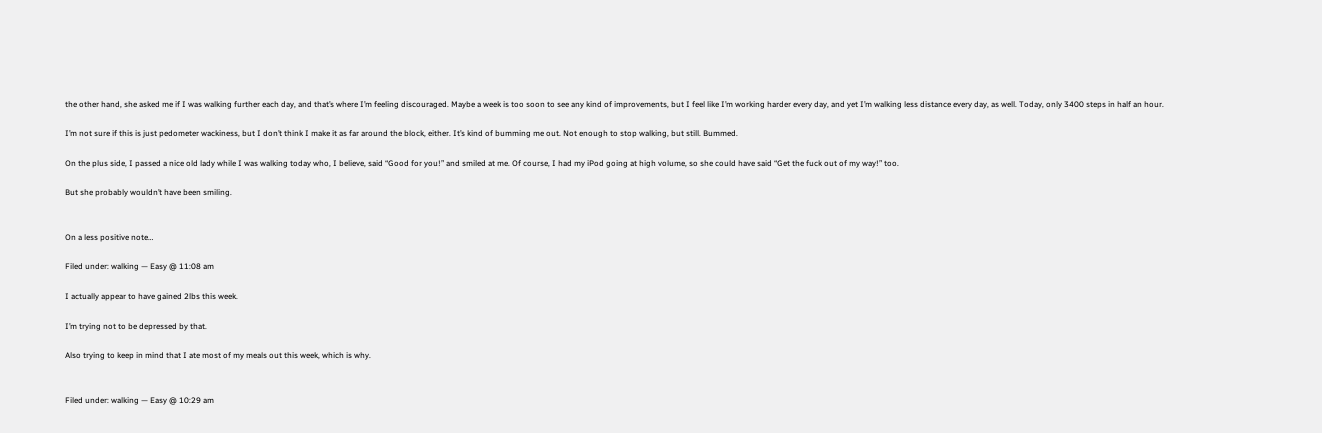the other hand, she asked me if I was walking further each day, and that’s where I’m feeling discouraged. Maybe a week is too soon to see any kind of improvements, but I feel like I’m working harder every day, and yet I’m walking less distance every day, as well. Today, only 3400 steps in half an hour.

I’m not sure if this is just pedometer wackiness, but I don’t think I make it as far around the block, either. It’s kind of bumming me out. Not enough to stop walking, but still. Bummed.

On the plus side, I passed a nice old lady while I was walking today who, I believe, said “Good for you!” and smiled at me. Of course, I had my iPod going at high volume, so she could have said “Get the fuck out of my way!” too.

But she probably wouldn’t have been smiling.


On a less positive note…

Filed under: walking — Easy @ 11:08 am

I actually appear to have gained 2lbs this week.

I’m trying not to be depressed by that.

Also trying to keep in mind that I ate most of my meals out this week, which is why.


Filed under: walking — Easy @ 10:29 am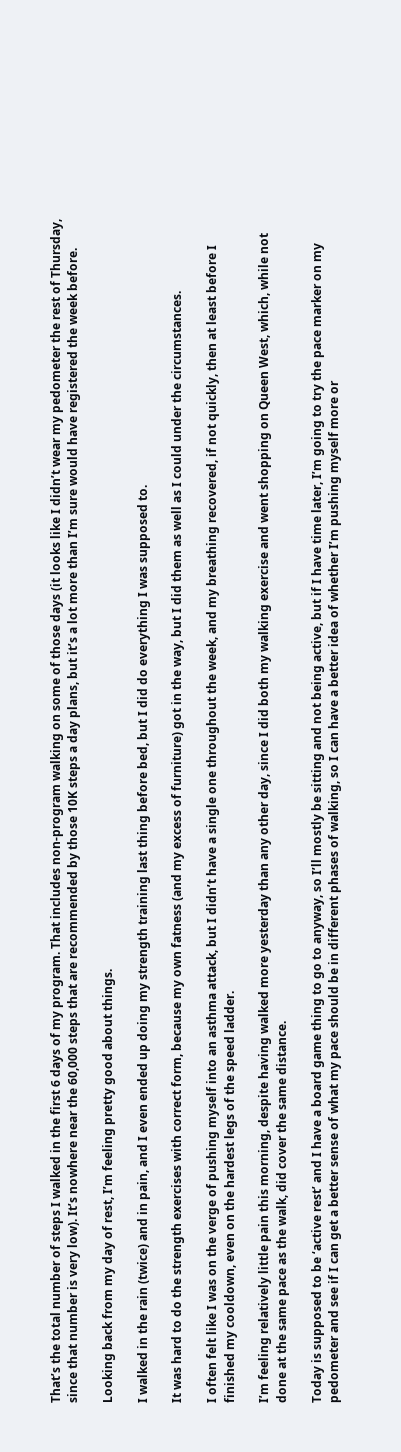That’s the total number of steps I walked in the first 6 days of my program. That includes non-program walking on some of those days (it looks like I didn’t wear my pedometer the rest of Thursday, since that number is very low). It’s nowhere near the 60,000 steps that are recommended by those 10K steps a day plans, but it’s a lot more than I’m sure would have registered the week before.

Looking back from my day of rest, I’m feeling pretty good about things.

I walked in the rain (twice) and in pain, and I even ended up doing my strength training last thing before bed, but I did do everything I was supposed to.

It was hard to do the strength exercises with correct form, because my own fatness (and my excess of furniture) got in the way, but I did them as well as I could under the circumstances.

I often felt like I was on the verge of pushing myself into an asthma attack, but I didn’t have a single one throughout the week, and my breathing recovered, if not quickly, then at least before I finished my cooldown, even on the hardest legs of the speed ladder.

I’m feeling relatively little pain this morning, despite having walked more yesterday than any other day, since I did both my walking exercise and went shopping on Queen West, which, while not done at the same pace as the walk, did cover the same distance.

Today is supposed to be ‘active rest’ and I have a board game thing to go to anyway, so I’ll mostly be sitting and not being active, but if I have time later, I’m going to try the pace marker on my pedometer and see if I can get a better sense of what my pace should be in different phases of walking, so I can have a better idea of whether I’m pushing myself more or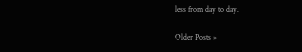less from day to day.

Older Posts »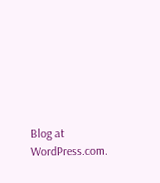Blog at WordPress.com.